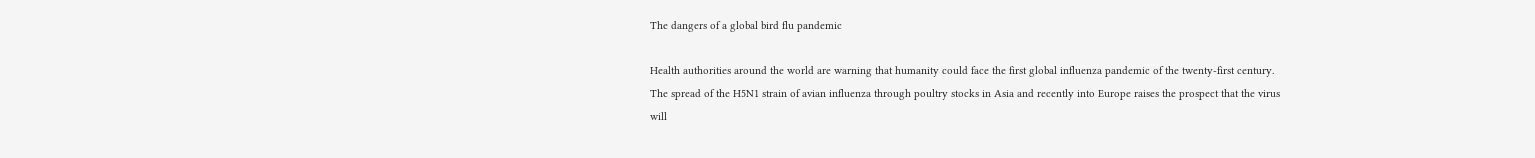The dangers of a global bird flu pandemic

Health authorities around the world are warning that humanity could face the first global influenza pandemic of the twenty-first century. The spread of the H5N1 strain of avian influenza through poultry stocks in Asia and recently into Europe raises the prospect that the virus will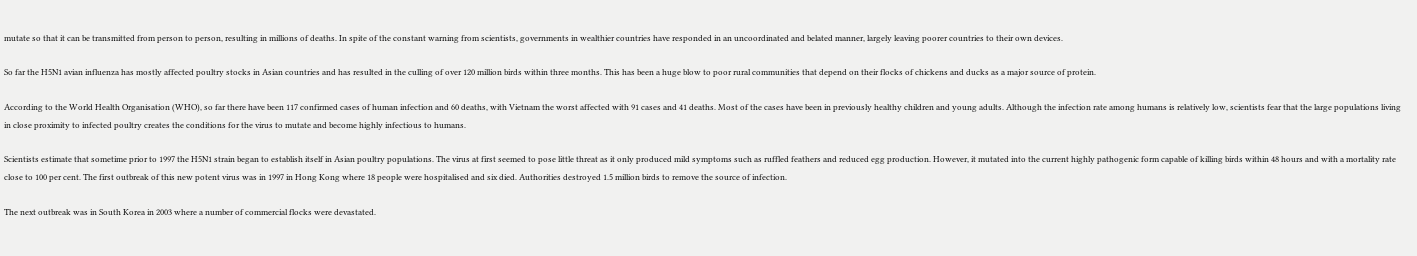mutate so that it can be transmitted from person to person, resulting in millions of deaths. In spite of the constant warning from scientists, governments in wealthier countries have responded in an uncoordinated and belated manner, largely leaving poorer countries to their own devices.

So far the H5N1 avian influenza has mostly affected poultry stocks in Asian countries and has resulted in the culling of over 120 million birds within three months. This has been a huge blow to poor rural communities that depend on their flocks of chickens and ducks as a major source of protein.

According to the World Health Organisation (WHO), so far there have been 117 confirmed cases of human infection and 60 deaths, with Vietnam the worst affected with 91 cases and 41 deaths. Most of the cases have been in previously healthy children and young adults. Although the infection rate among humans is relatively low, scientists fear that the large populations living in close proximity to infected poultry creates the conditions for the virus to mutate and become highly infectious to humans.

Scientists estimate that sometime prior to 1997 the H5N1 strain began to establish itself in Asian poultry populations. The virus at first seemed to pose little threat as it only produced mild symptoms such as ruffled feathers and reduced egg production. However, it mutated into the current highly pathogenic form capable of killing birds within 48 hours and with a mortality rate close to 100 per cent. The first outbreak of this new potent virus was in 1997 in Hong Kong where 18 people were hospitalised and six died. Authorities destroyed 1.5 million birds to remove the source of infection.

The next outbreak was in South Korea in 2003 where a number of commercial flocks were devastated.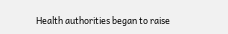Health authorities began to raise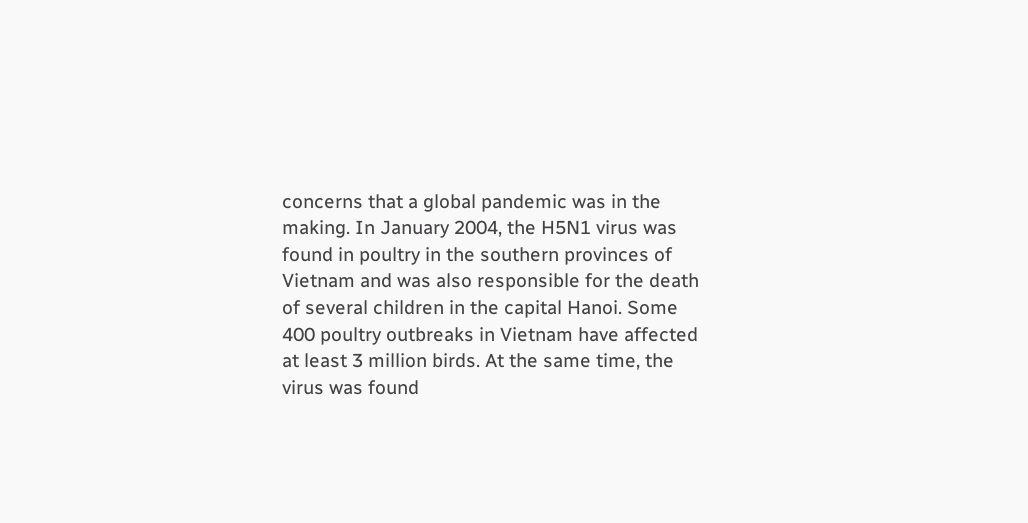concerns that a global pandemic was in the making. In January 2004, the H5N1 virus was found in poultry in the southern provinces of Vietnam and was also responsible for the death of several children in the capital Hanoi. Some 400 poultry outbreaks in Vietnam have affected at least 3 million birds. At the same time, the virus was found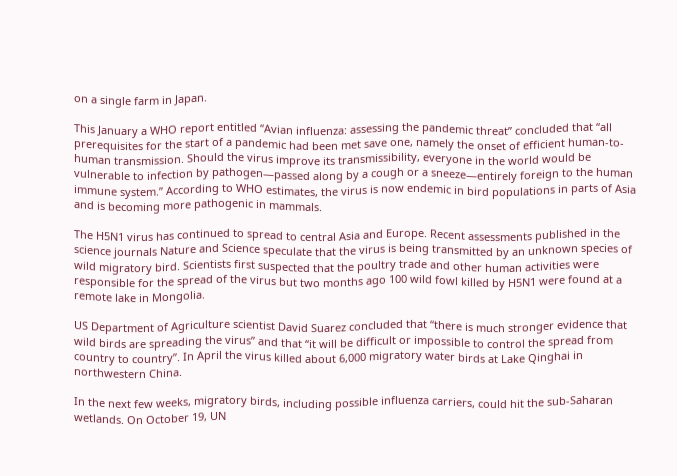on a single farm in Japan.

This January a WHO report entitled “Avian influenza: assessing the pandemic threat” concluded that “all prerequisites for the start of a pandemic had been met save one, namely the onset of efficient human-to-human transmission. Should the virus improve its transmissibility, everyone in the world would be vulnerable to infection by pathogen—passed along by a cough or a sneeze—entirely foreign to the human immune system.” According to WHO estimates, the virus is now endemic in bird populations in parts of Asia and is becoming more pathogenic in mammals.

The H5N1 virus has continued to spread to central Asia and Europe. Recent assessments published in the science journals Nature and Science speculate that the virus is being transmitted by an unknown species of wild migratory bird. Scientists first suspected that the poultry trade and other human activities were responsible for the spread of the virus but two months ago 100 wild fowl killed by H5N1 were found at a remote lake in Mongolia.

US Department of Agriculture scientist David Suarez concluded that “there is much stronger evidence that wild birds are spreading the virus” and that “it will be difficult or impossible to control the spread from country to country”. In April the virus killed about 6,000 migratory water birds at Lake Qinghai in northwestern China.

In the next few weeks, migratory birds, including possible influenza carriers, could hit the sub-Saharan wetlands. On October 19, UN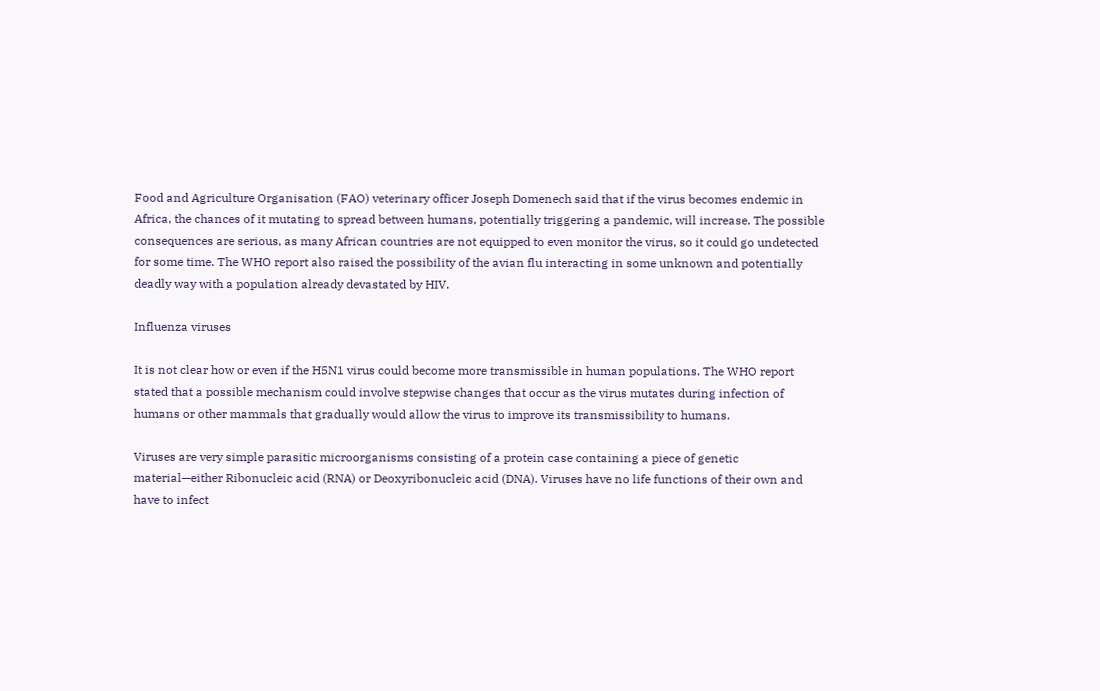Food and Agriculture Organisation (FAO) veterinary officer Joseph Domenech said that if the virus becomes endemic in Africa, the chances of it mutating to spread between humans, potentially triggering a pandemic, will increase. The possible consequences are serious, as many African countries are not equipped to even monitor the virus, so it could go undetected for some time. The WHO report also raised the possibility of the avian flu interacting in some unknown and potentially deadly way with a population already devastated by HIV.

Influenza viruses

It is not clear how or even if the H5N1 virus could become more transmissible in human populations. The WHO report stated that a possible mechanism could involve stepwise changes that occur as the virus mutates during infection of humans or other mammals that gradually would allow the virus to improve its transmissibility to humans.

Viruses are very simple parasitic microorganisms consisting of a protein case containing a piece of genetic material—either Ribonucleic acid (RNA) or Deoxyribonucleic acid (DNA). Viruses have no life functions of their own and have to infect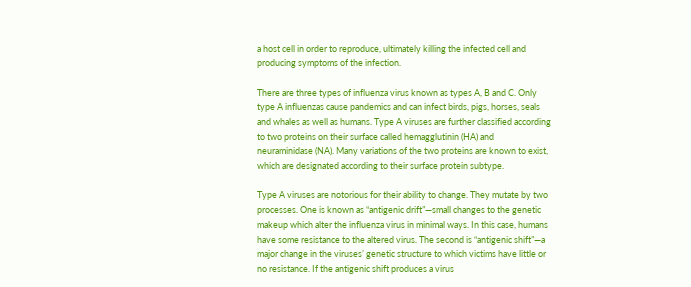a host cell in order to reproduce, ultimately killing the infected cell and producing symptoms of the infection.

There are three types of influenza virus known as types A, B and C. Only type A influenzas cause pandemics and can infect birds, pigs, horses, seals and whales as well as humans. Type A viruses are further classified according to two proteins on their surface called hemagglutinin (HA) and neuraminidase (NA). Many variations of the two proteins are known to exist, which are designated according to their surface protein subtype.

Type A viruses are notorious for their ability to change. They mutate by two processes. One is known as “antigenic drift”—small changes to the genetic makeup which alter the influenza virus in minimal ways. In this case, humans have some resistance to the altered virus. The second is “antigenic shift”—a major change in the viruses’ genetic structure to which victims have little or no resistance. If the antigenic shift produces a virus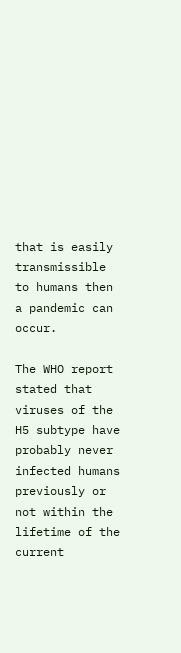that is easily transmissible to humans then a pandemic can occur.

The WHO report stated that viruses of the H5 subtype have probably never infected humans previously or not within the lifetime of the current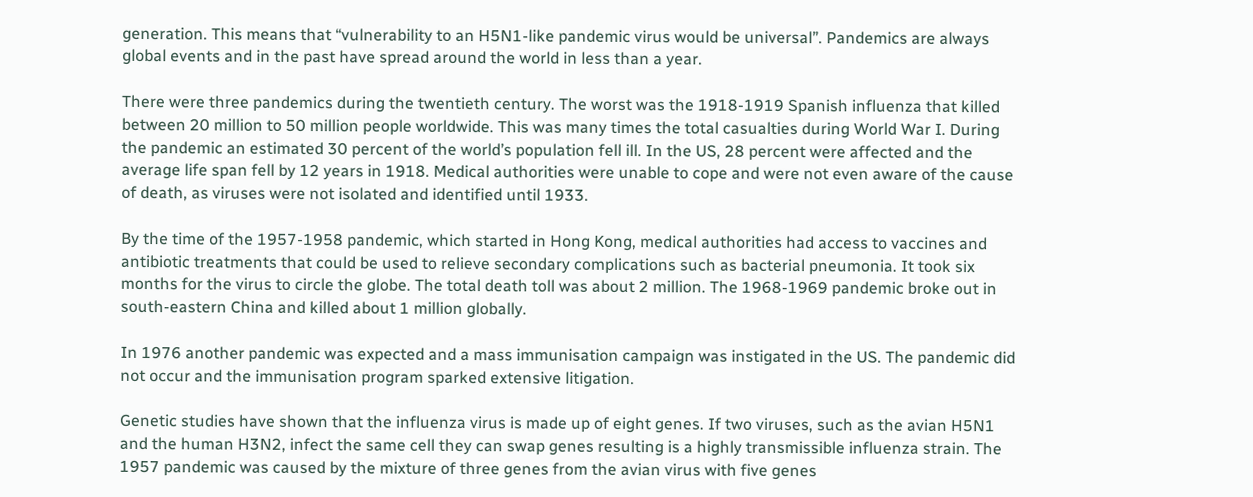generation. This means that “vulnerability to an H5N1-like pandemic virus would be universal”. Pandemics are always global events and in the past have spread around the world in less than a year.

There were three pandemics during the twentieth century. The worst was the 1918-1919 Spanish influenza that killed between 20 million to 50 million people worldwide. This was many times the total casualties during World War I. During the pandemic an estimated 30 percent of the world’s population fell ill. In the US, 28 percent were affected and the average life span fell by 12 years in 1918. Medical authorities were unable to cope and were not even aware of the cause of death, as viruses were not isolated and identified until 1933.

By the time of the 1957-1958 pandemic, which started in Hong Kong, medical authorities had access to vaccines and antibiotic treatments that could be used to relieve secondary complications such as bacterial pneumonia. It took six months for the virus to circle the globe. The total death toll was about 2 million. The 1968-1969 pandemic broke out in south-eastern China and killed about 1 million globally.

In 1976 another pandemic was expected and a mass immunisation campaign was instigated in the US. The pandemic did not occur and the immunisation program sparked extensive litigation.

Genetic studies have shown that the influenza virus is made up of eight genes. If two viruses, such as the avian H5N1 and the human H3N2, infect the same cell they can swap genes resulting is a highly transmissible influenza strain. The 1957 pandemic was caused by the mixture of three genes from the avian virus with five genes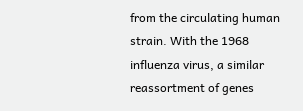from the circulating human strain. With the 1968 influenza virus, a similar reassortment of genes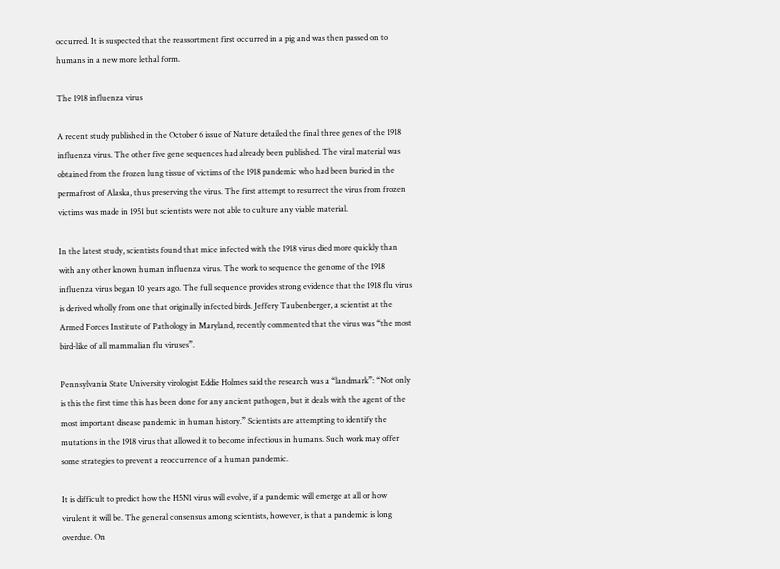occurred. It is suspected that the reassortment first occurred in a pig and was then passed on to humans in a new more lethal form.

The 1918 influenza virus

A recent study published in the October 6 issue of Nature detailed the final three genes of the 1918 influenza virus. The other five gene sequences had already been published. The viral material was obtained from the frozen lung tissue of victims of the 1918 pandemic who had been buried in the permafrost of Alaska, thus preserving the virus. The first attempt to resurrect the virus from frozen victims was made in 1951 but scientists were not able to culture any viable material.

In the latest study, scientists found that mice infected with the 1918 virus died more quickly than with any other known human influenza virus. The work to sequence the genome of the 1918 influenza virus began 10 years ago. The full sequence provides strong evidence that the 1918 flu virus is derived wholly from one that originally infected birds. Jeffery Taubenberger, a scientist at the Armed Forces Institute of Pathology in Maryland, recently commented that the virus was “the most bird-like of all mammalian flu viruses”.

Pennsylvania State University virologist Eddie Holmes said the research was a “landmark”: “Not only is this the first time this has been done for any ancient pathogen, but it deals with the agent of the most important disease pandemic in human history.” Scientists are attempting to identify the mutations in the 1918 virus that allowed it to become infectious in humans. Such work may offer some strategies to prevent a reoccurrence of a human pandemic.

It is difficult to predict how the H5N1 virus will evolve, if a pandemic will emerge at all or how virulent it will be. The general consensus among scientists, however, is that a pandemic is long overdue. On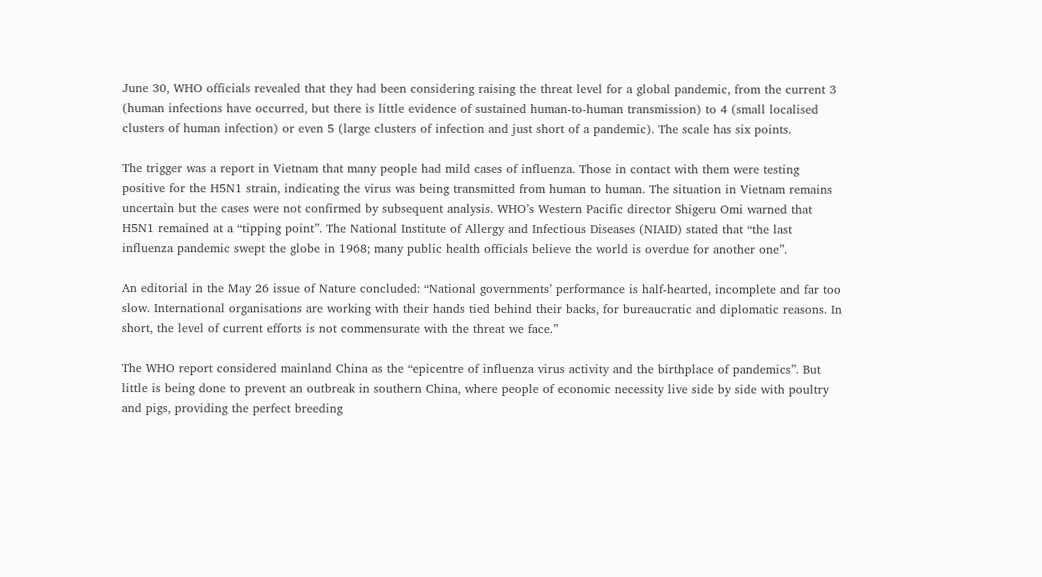June 30, WHO officials revealed that they had been considering raising the threat level for a global pandemic, from the current 3 (human infections have occurred, but there is little evidence of sustained human-to-human transmission) to 4 (small localised clusters of human infection) or even 5 (large clusters of infection and just short of a pandemic). The scale has six points.

The trigger was a report in Vietnam that many people had mild cases of influenza. Those in contact with them were testing positive for the H5N1 strain, indicating the virus was being transmitted from human to human. The situation in Vietnam remains uncertain but the cases were not confirmed by subsequent analysis. WHO’s Western Pacific director Shigeru Omi warned that H5N1 remained at a “tipping point”. The National Institute of Allergy and Infectious Diseases (NIAID) stated that “the last influenza pandemic swept the globe in 1968; many public health officials believe the world is overdue for another one”.

An editorial in the May 26 issue of Nature concluded: “National governments’ performance is half-hearted, incomplete and far too slow. International organisations are working with their hands tied behind their backs, for bureaucratic and diplomatic reasons. In short, the level of current efforts is not commensurate with the threat we face.”

The WHO report considered mainland China as the “epicentre of influenza virus activity and the birthplace of pandemics”. But little is being done to prevent an outbreak in southern China, where people of economic necessity live side by side with poultry and pigs, providing the perfect breeding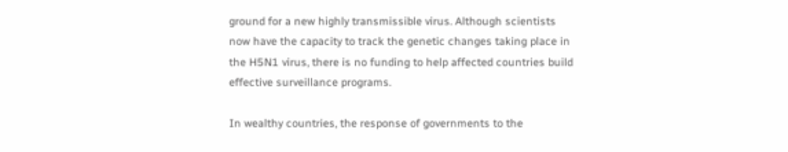ground for a new highly transmissible virus. Although scientists now have the capacity to track the genetic changes taking place in the H5N1 virus, there is no funding to help affected countries build effective surveillance programs.

In wealthy countries, the response of governments to the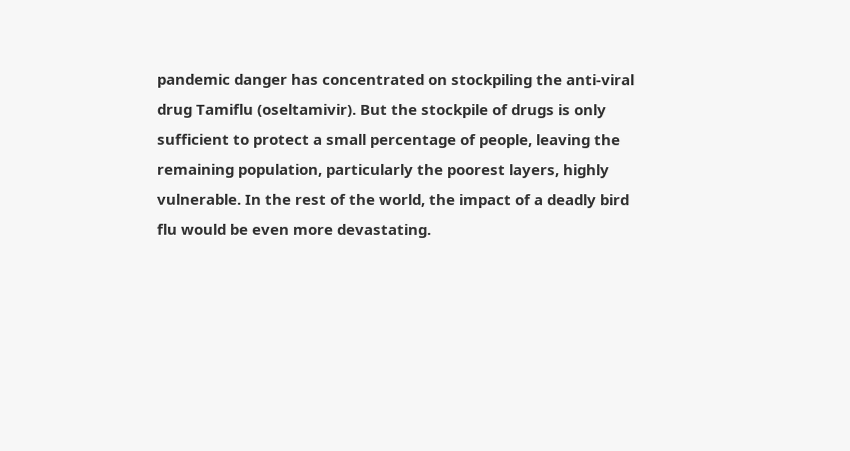pandemic danger has concentrated on stockpiling the anti-viral drug Tamiflu (oseltamivir). But the stockpile of drugs is only sufficient to protect a small percentage of people, leaving the remaining population, particularly the poorest layers, highly vulnerable. In the rest of the world, the impact of a deadly bird flu would be even more devastating.